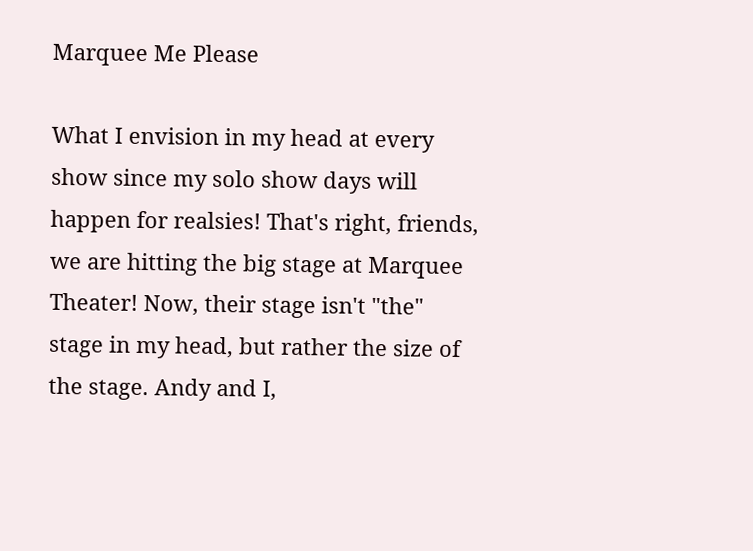Marquee Me Please

What I envision in my head at every show since my solo show days will happen for realsies! That's right, friends, we are hitting the big stage at Marquee Theater! Now, their stage isn't "the" stage in my head, but rather the size of the stage. Andy and I,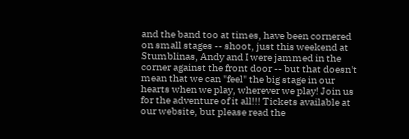and the band too at times, have been cornered on small stages -- shoot, just this weekend at Stumblinas, Andy and I were jammed in the corner against the front door -- but that doesn't mean that we can "feel" the big stage in our hearts when we play, wherever we play! Join us for the adventure of it all!!! Tickets available at our website, but please read the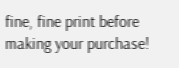fine, fine print before making your purchase!